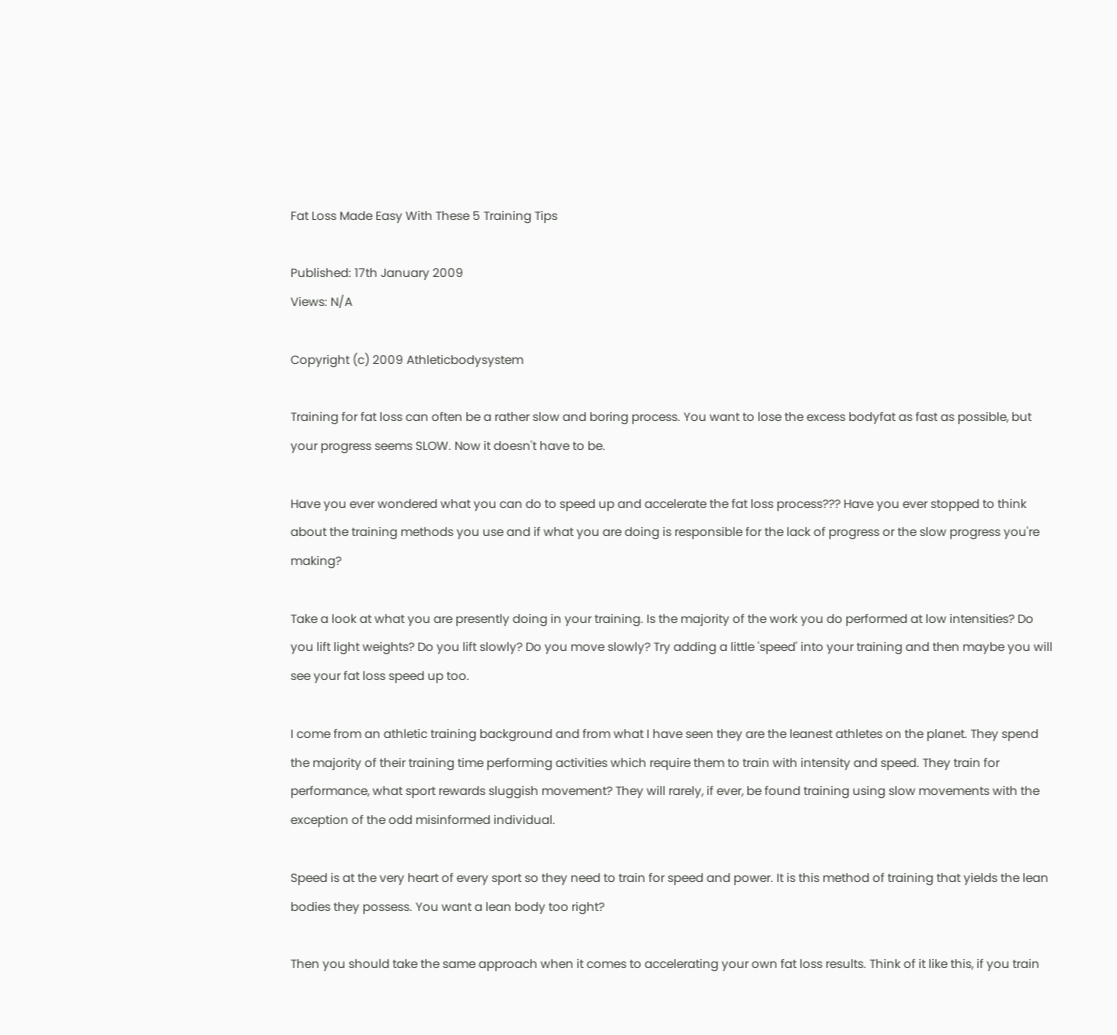Fat Loss Made Easy With These 5 Training Tips

Published: 17th January 2009
Views: N/A

Copyright (c) 2009 Athleticbodysystem

Training for fat loss can often be a rather slow and boring process. You want to lose the excess bodyfat as fast as possible, but your progress seems SLOW. Now it doesn't have to be.

Have you ever wondered what you can do to speed up and accelerate the fat loss process??? Have you ever stopped to think about the training methods you use and if what you are doing is responsible for the lack of progress or the slow progress you're making?

Take a look at what you are presently doing in your training. Is the majority of the work you do performed at low intensities? Do you lift light weights? Do you lift slowly? Do you move slowly? Try adding a little 'speed' into your training and then maybe you will see your fat loss speed up too.

I come from an athletic training background and from what I have seen they are the leanest athletes on the planet. They spend the majority of their training time performing activities which require them to train with intensity and speed. They train for performance, what sport rewards sluggish movement? They will rarely, if ever, be found training using slow movements with the exception of the odd misinformed individual.

Speed is at the very heart of every sport so they need to train for speed and power. It is this method of training that yields the lean bodies they possess. You want a lean body too right?

Then you should take the same approach when it comes to accelerating your own fat loss results. Think of it like this, if you train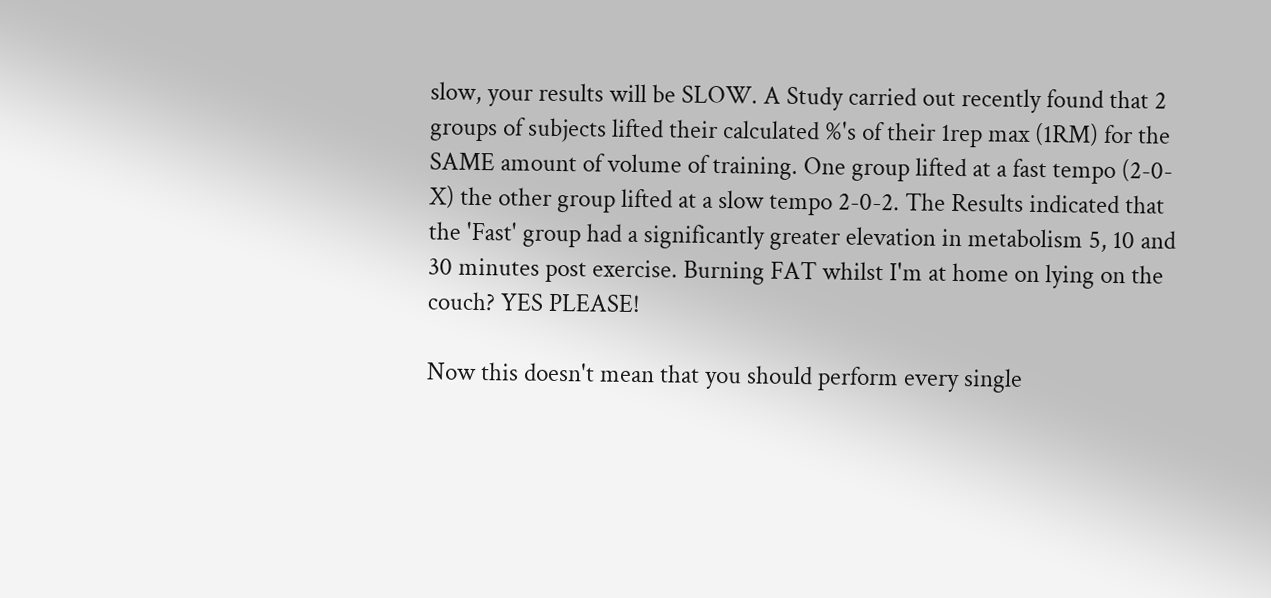slow, your results will be SLOW. A Study carried out recently found that 2 groups of subjects lifted their calculated %'s of their 1rep max (1RM) for the SAME amount of volume of training. One group lifted at a fast tempo (2-0-X) the other group lifted at a slow tempo 2-0-2. The Results indicated that the 'Fast' group had a significantly greater elevation in metabolism 5, 10 and 30 minutes post exercise. Burning FAT whilst I'm at home on lying on the couch? YES PLEASE!

Now this doesn't mean that you should perform every single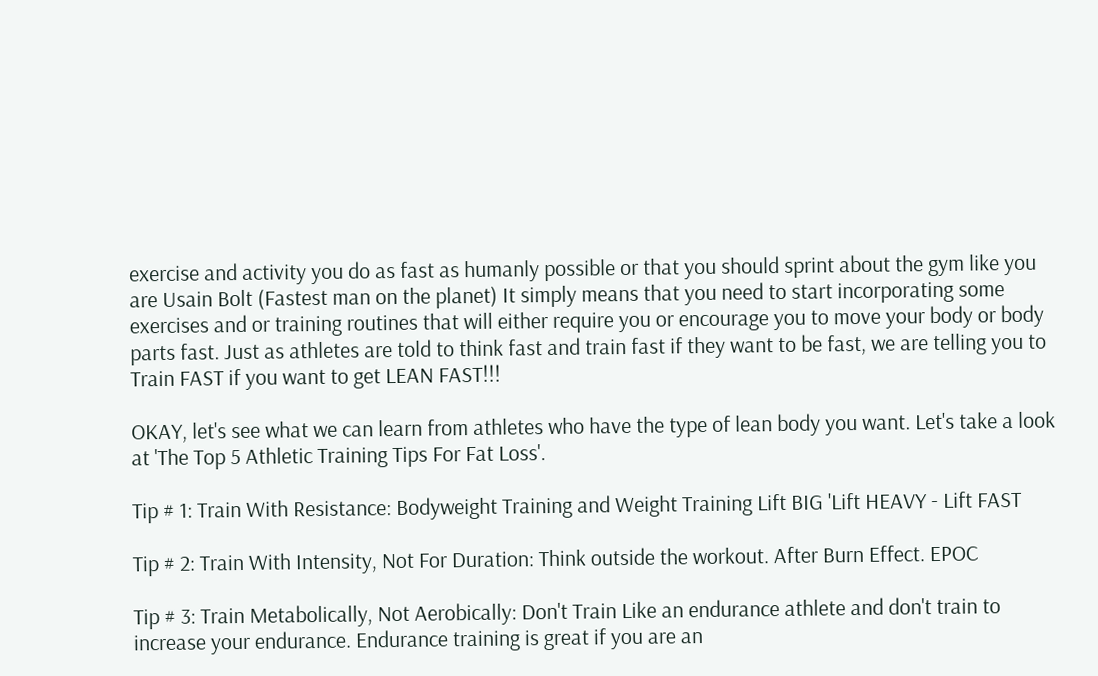exercise and activity you do as fast as humanly possible or that you should sprint about the gym like you are Usain Bolt (Fastest man on the planet) It simply means that you need to start incorporating some exercises and or training routines that will either require you or encourage you to move your body or body parts fast. Just as athletes are told to think fast and train fast if they want to be fast, we are telling you to Train FAST if you want to get LEAN FAST!!!

OKAY, let's see what we can learn from athletes who have the type of lean body you want. Let's take a look at 'The Top 5 Athletic Training Tips For Fat Loss'.

Tip # 1: Train With Resistance: Bodyweight Training and Weight Training Lift BIG 'Lift HEAVY - Lift FAST

Tip # 2: Train With Intensity, Not For Duration: Think outside the workout. After Burn Effect. EPOC

Tip # 3: Train Metabolically, Not Aerobically: Don't Train Like an endurance athlete and don't train to increase your endurance. Endurance training is great if you are an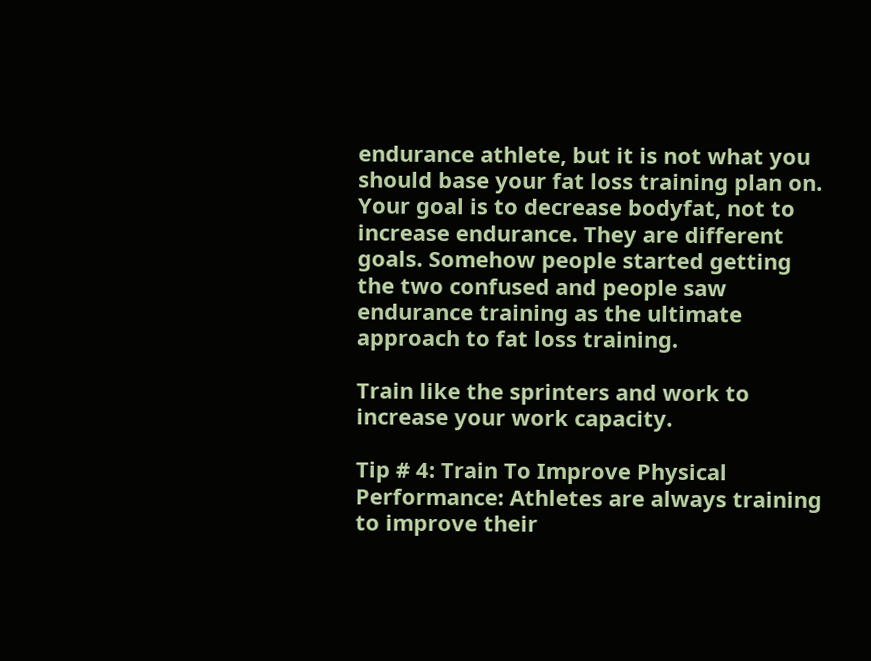endurance athlete, but it is not what you should base your fat loss training plan on. Your goal is to decrease bodyfat, not to increase endurance. They are different goals. Somehow people started getting the two confused and people saw endurance training as the ultimate approach to fat loss training.

Train like the sprinters and work to increase your work capacity.

Tip # 4: Train To Improve Physical Performance: Athletes are always training to improve their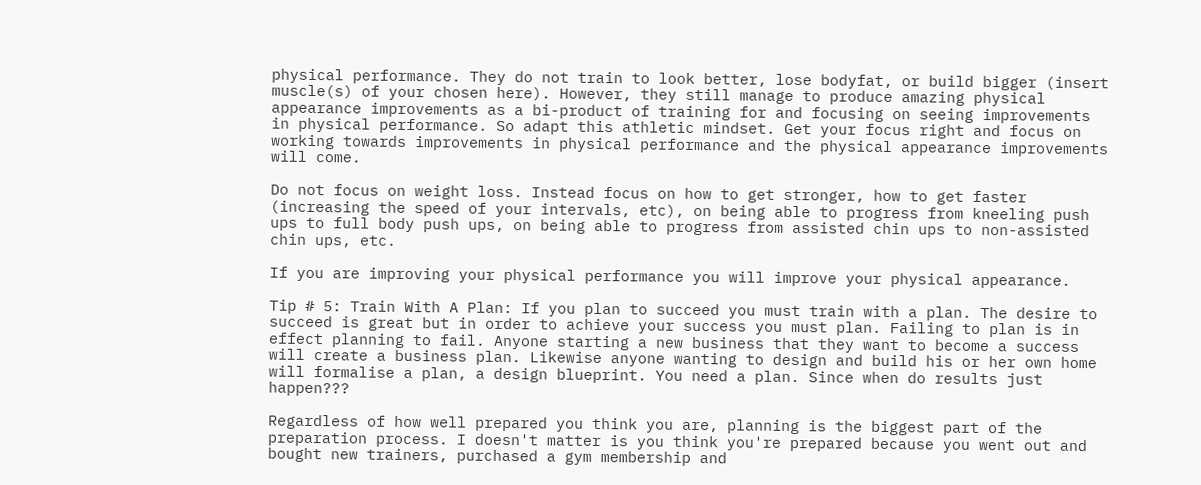physical performance. They do not train to look better, lose bodyfat, or build bigger (insert muscle(s) of your chosen here). However, they still manage to produce amazing physical appearance improvements as a bi-product of training for and focusing on seeing improvements in physical performance. So adapt this athletic mindset. Get your focus right and focus on working towards improvements in physical performance and the physical appearance improvements will come.

Do not focus on weight loss. Instead focus on how to get stronger, how to get faster (increasing the speed of your intervals, etc), on being able to progress from kneeling push ups to full body push ups, on being able to progress from assisted chin ups to non-assisted chin ups, etc.

If you are improving your physical performance you will improve your physical appearance.

Tip # 5: Train With A Plan: If you plan to succeed you must train with a plan. The desire to succeed is great but in order to achieve your success you must plan. Failing to plan is in effect planning to fail. Anyone starting a new business that they want to become a success will create a business plan. Likewise anyone wanting to design and build his or her own home will formalise a plan, a design blueprint. You need a plan. Since when do results just happen???

Regardless of how well prepared you think you are, planning is the biggest part of the preparation process. I doesn't matter is you think you're prepared because you went out and bought new trainers, purchased a gym membership and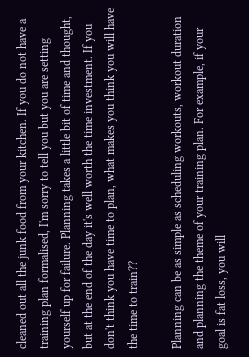cleaned out all the junk food from your kitchen. If you do not have a training plan formalised, I'm sorry to tell you but you are setting yourself up for failure. Planning takes a little bit of time and thought, but at the end of the day it's well worth the time investment. If you don't think you have time to plan, what makes you think you will have the time to train??

Planning can be as simple as scheduling workouts, workout duration and planning the theme of your training plan. For example, if your goal is fat loss, you will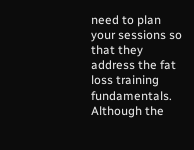need to plan your sessions so that they address the fat loss training fundamentals. Although the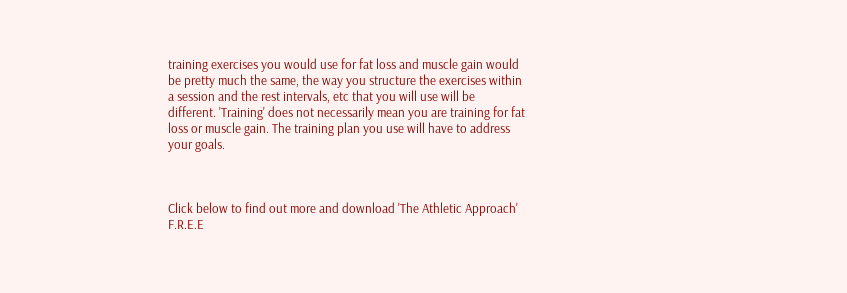training exercises you would use for fat loss and muscle gain would be pretty much the same, the way you structure the exercises within a session and the rest intervals, etc that you will use will be different. 'Training' does not necessarily mean you are training for fat loss or muscle gain. The training plan you use will have to address your goals.



Click below to find out more and download 'The Athletic Approach' F.R.E.E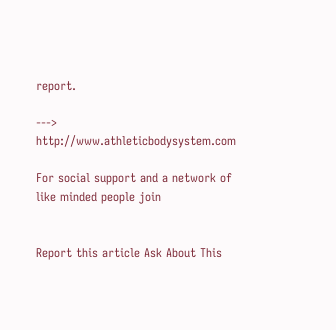report.

---> http://www.athleticbodysystem.com

For social support and a network of like minded people join


Report this article Ask About This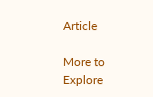Article

More to Explore